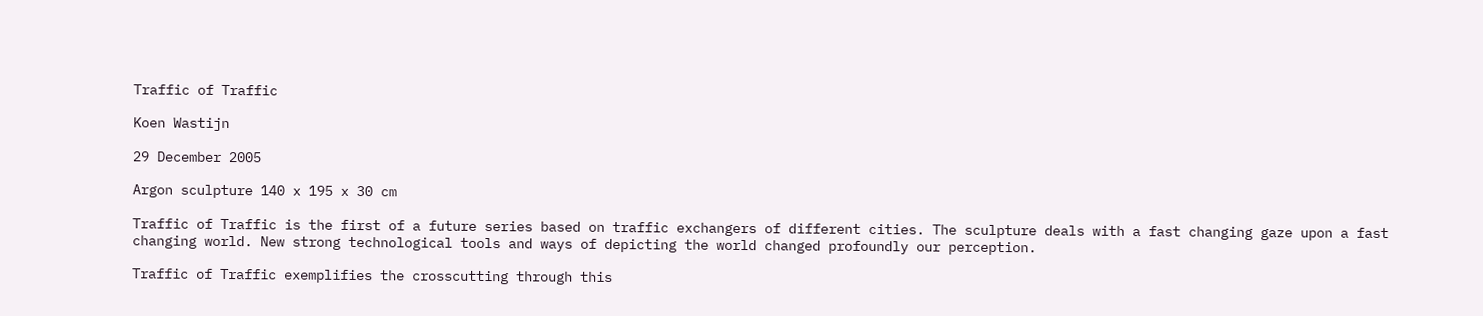Traffic of Traffic

Koen Wastijn

29 December 2005

Argon sculpture 140 x 195 x 30 cm

Traffic of Traffic is the first of a future series based on traffic exchangers of different cities. The sculpture deals with a fast changing gaze upon a fast changing world. New strong technological tools and ways of depicting the world changed profoundly our perception.

Traffic of Traffic exemplifies the crosscutting through this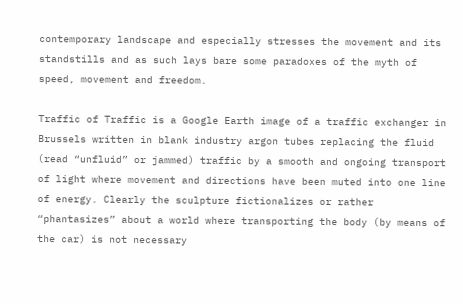contemporary landscape and especially stresses the movement and its standstills and as such lays bare some paradoxes of the myth of speed, movement and freedom.

Traffic of Traffic is a Google Earth image of a traffic exchanger in Brussels written in blank industry argon tubes replacing the fluid (read “unfluid” or jammed) traffic by a smooth and ongoing transport of light where movement and directions have been muted into one line of energy. Clearly the sculpture fictionalizes or rather “phantasizes” about a world where transporting the body (by means of the car) is not necessary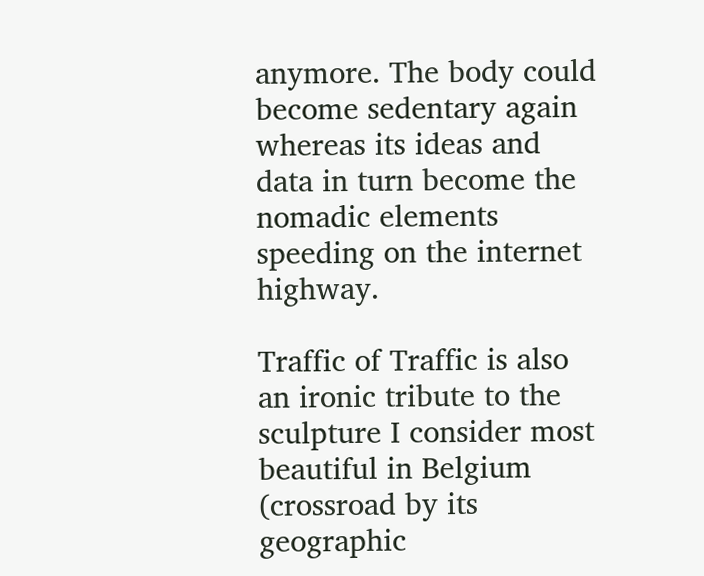anymore. The body could become sedentary again whereas its ideas and data in turn become the nomadic elements speeding on the internet highway.

Traffic of Traffic is also an ironic tribute to the sculpture I consider most beautiful in Belgium (crossroad by its geographic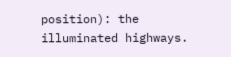position): the illuminated highways.